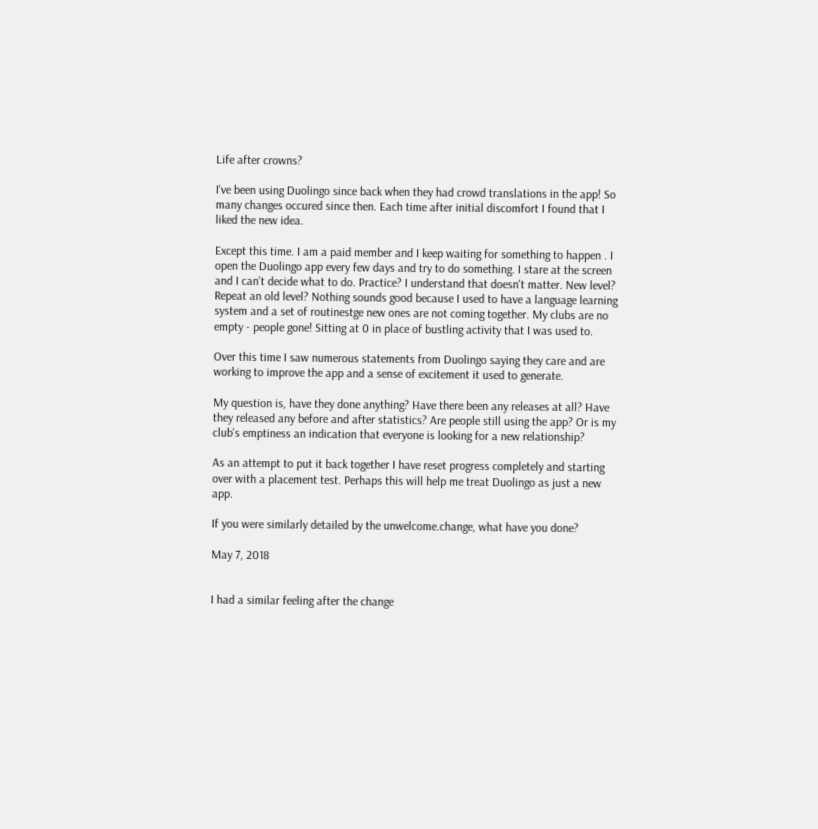Life after crowns?

I've been using Duolingo since back when they had crowd translations in the app! So many changes occured since then. Each time after initial discomfort I found that I liked the new idea.

Except this time. I am a paid member and I keep waiting for something to happen . I open the Duolingo app every few days and try to do something. I stare at the screen and I can't decide what to do. Practice? I understand that doesn't matter. New level? Repeat an old level? Nothing sounds good because I used to have a language learning system and a set of routinestge new ones are not coming together. My clubs are no empty - people gone! Sitting at 0 in place of bustling activity that I was used to.

Over this time I saw numerous statements from Duolingo saying they care and are working to improve the app and a sense of excitement it used to generate.

My question is, have they done anything? Have there been any releases at all? Have they released any before and after statistics? Are people still using the app? Or is my club's emptiness an indication that everyone is looking for a new relationship?

As an attempt to put it back together I have reset progress completely and starting over with a placement test. Perhaps this will help me treat Duolingo as just a new app.

If you were similarly detailed by the unwelcome.change, what have you done?

May 7, 2018


I had a similar feeling after the change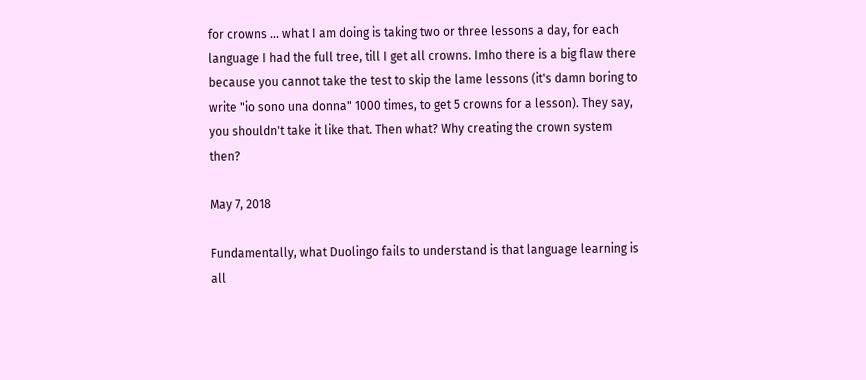for crowns ... what I am doing is taking two or three lessons a day, for each language I had the full tree, till I get all crowns. Imho there is a big flaw there because you cannot take the test to skip the lame lessons (it's damn boring to write "io sono una donna" 1000 times, to get 5 crowns for a lesson). They say, you shouldn't take it like that. Then what? Why creating the crown system then?

May 7, 2018

Fundamentally, what Duolingo fails to understand is that language learning is all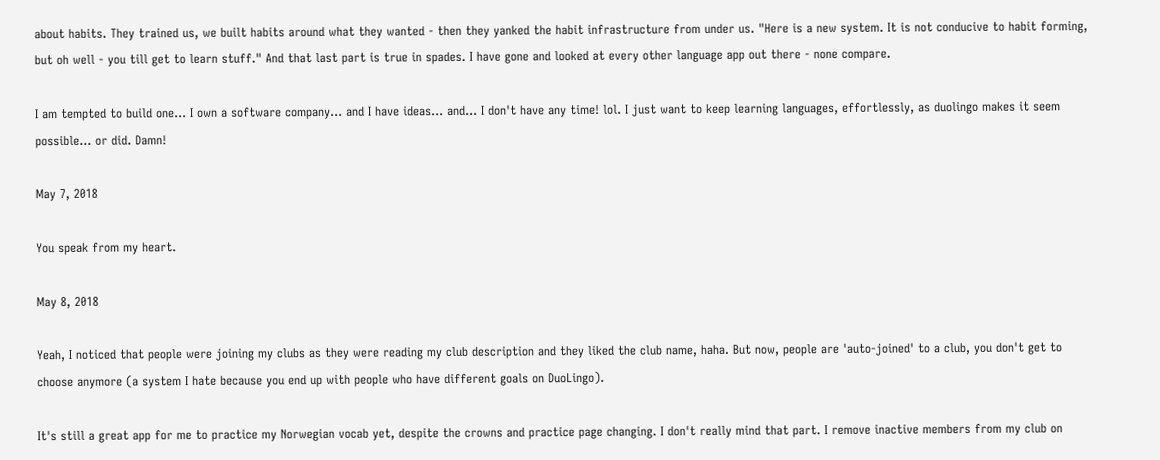about habits. They trained us, we built habits around what they wanted - then they yanked the habit infrastructure from under us. "Here is a new system. It is not conducive to habit forming, but oh well - you till get to learn stuff." And that last part is true in spades. I have gone and looked at every other language app out there - none compare.

I am tempted to build one... I own a software company... and I have ideas... and... I don't have any time! lol. I just want to keep learning languages, effortlessly, as duolingo makes it seem possible... or did. Damn!

May 7, 2018

You speak from my heart.

May 8, 2018

Yeah, I noticed that people were joining my clubs as they were reading my club description and they liked the club name, haha. But now, people are 'auto-joined' to a club, you don't get to choose anymore (a system I hate because you end up with people who have different goals on DuoLingo).

It's still a great app for me to practice my Norwegian vocab yet, despite the crowns and practice page changing. I don't really mind that part. I remove inactive members from my club on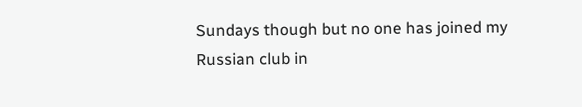Sundays though but no one has joined my Russian club in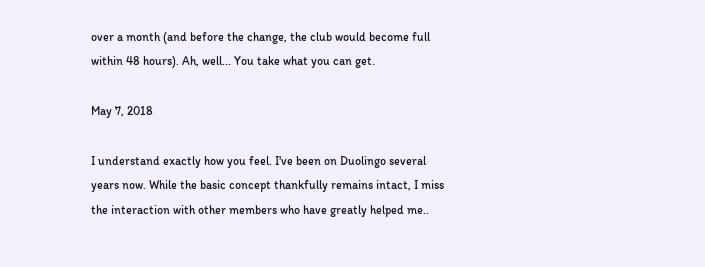over a month (and before the change, the club would become full within 48 hours). Ah, well... You take what you can get.

May 7, 2018

I understand exactly how you feel. I've been on Duolingo several years now. While the basic concept thankfully remains intact, I miss the interaction with other members who have greatly helped me..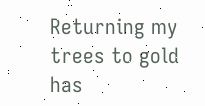Returning my trees to gold has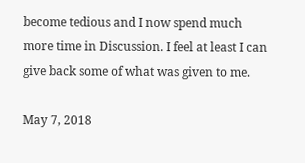become tedious and I now spend much more time in Discussion. I feel at least I can give back some of what was given to me.

May 7, 2018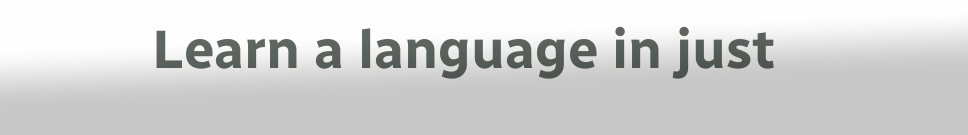Learn a language in just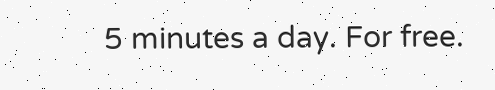5 minutes a day. For free.